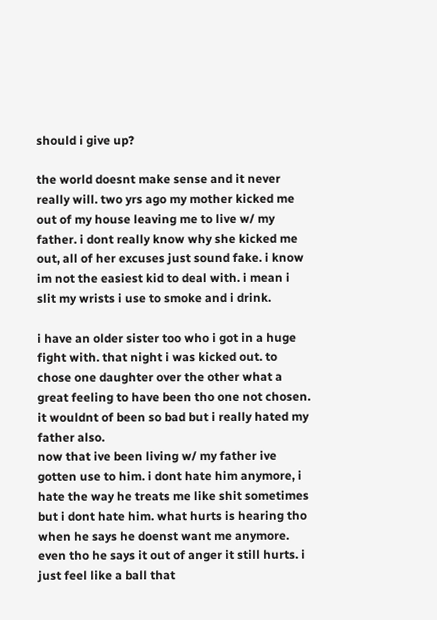should i give up?

the world doesnt make sense and it never really will. two yrs ago my mother kicked me out of my house leaving me to live w/ my father. i dont really know why she kicked me out, all of her excuses just sound fake. i know im not the easiest kid to deal with. i mean i slit my wrists i use to smoke and i drink.

i have an older sister too who i got in a huge fight with. that night i was kicked out. to chose one daughter over the other what a great feeling to have been tho one not chosen. it wouldnt of been so bad but i really hated my father also.
now that ive been living w/ my father ive gotten use to him. i dont hate him anymore, i hate the way he treats me like shit sometimes but i dont hate him. what hurts is hearing tho when he says he doenst want me anymore. even tho he says it out of anger it still hurts. i just feel like a ball that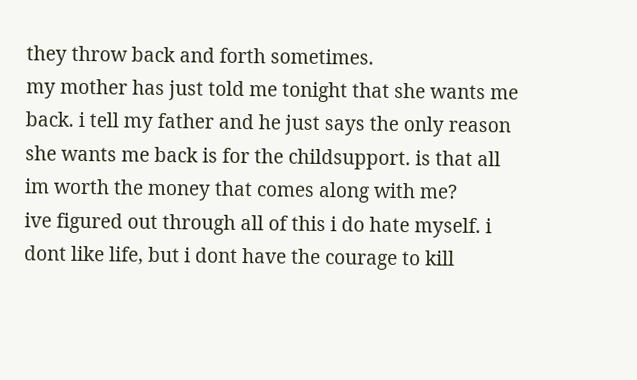they throw back and forth sometimes.
my mother has just told me tonight that she wants me back. i tell my father and he just says the only reason she wants me back is for the childsupport. is that all im worth the money that comes along with me?
ive figured out through all of this i do hate myself. i dont like life, but i dont have the courage to kill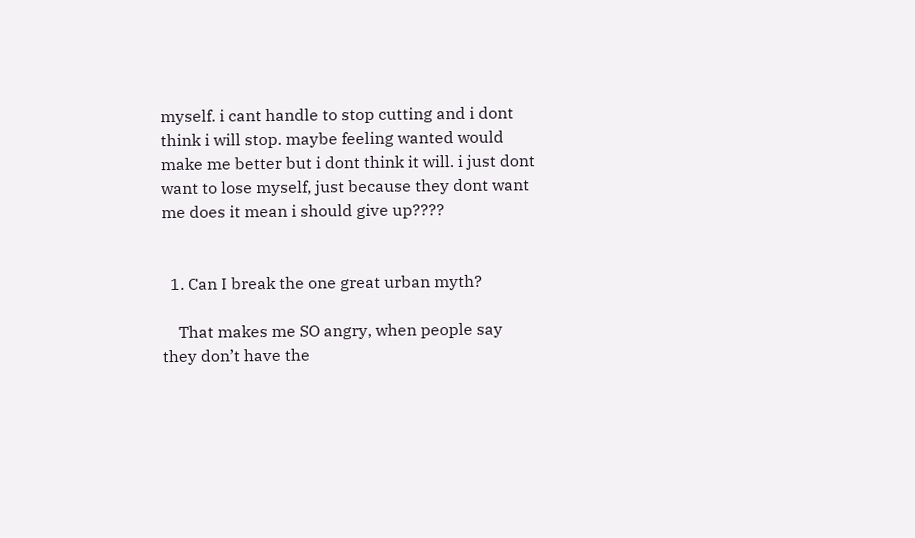myself. i cant handle to stop cutting and i dont think i will stop. maybe feeling wanted would make me better but i dont think it will. i just dont want to lose myself, just because they dont want me does it mean i should give up????


  1. Can I break the one great urban myth?

    That makes me SO angry, when people say they don’t have the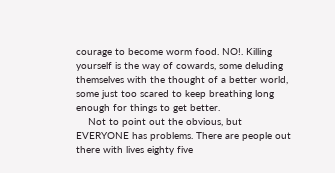courage to become worm food. NO!. Killing yourself is the way of cowards, some deluding themselves with the thought of a better world, some just too scared to keep breathing long enough for things to get better.
    Not to point out the obvious, but EVERYONE has problems. There are people out there with lives eighty five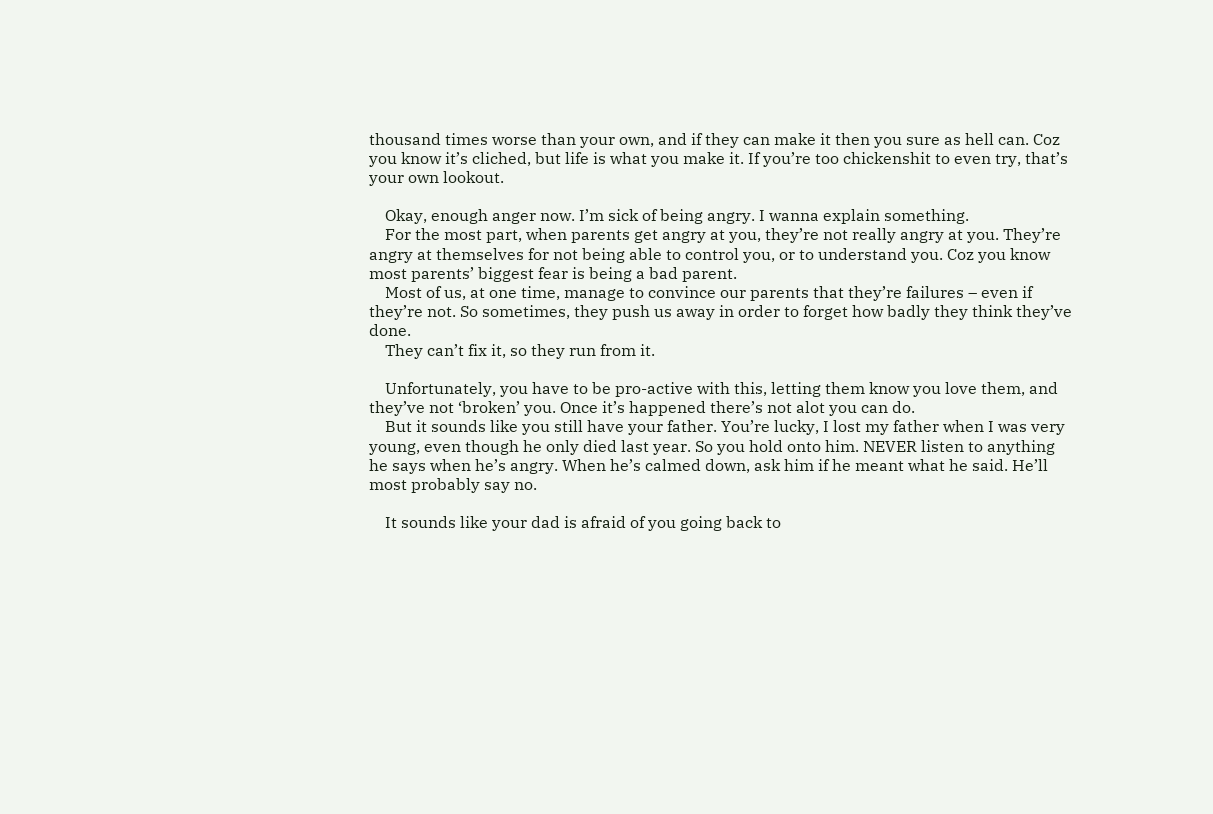thousand times worse than your own, and if they can make it then you sure as hell can. Coz you know it’s cliched, but life is what you make it. If you’re too chickenshit to even try, that’s your own lookout.

    Okay, enough anger now. I’m sick of being angry. I wanna explain something.
    For the most part, when parents get angry at you, they’re not really angry at you. They’re angry at themselves for not being able to control you, or to understand you. Coz you know most parents’ biggest fear is being a bad parent.
    Most of us, at one time, manage to convince our parents that they’re failures – even if they’re not. So sometimes, they push us away in order to forget how badly they think they’ve done.
    They can’t fix it, so they run from it.

    Unfortunately, you have to be pro-active with this, letting them know you love them, and they’ve not ‘broken’ you. Once it’s happened there’s not alot you can do.
    But it sounds like you still have your father. You’re lucky, I lost my father when I was very young, even though he only died last year. So you hold onto him. NEVER listen to anything he says when he’s angry. When he’s calmed down, ask him if he meant what he said. He’ll most probably say no.

    It sounds like your dad is afraid of you going back to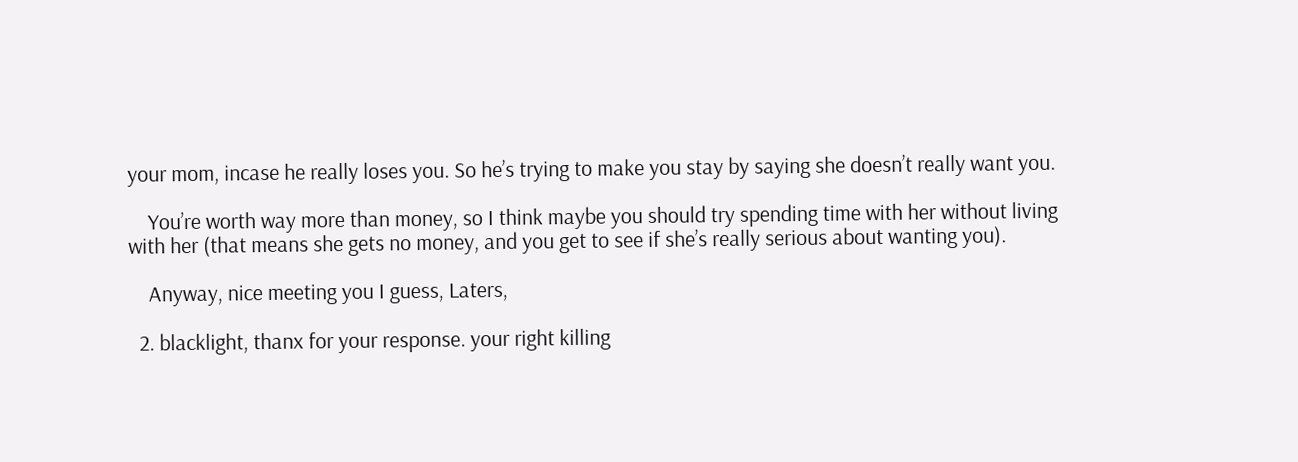your mom, incase he really loses you. So he’s trying to make you stay by saying she doesn’t really want you.

    You’re worth way more than money, so I think maybe you should try spending time with her without living with her (that means she gets no money, and you get to see if she’s really serious about wanting you).

    Anyway, nice meeting you I guess, Laters,

  2. blacklight, thanx for your response. your right killing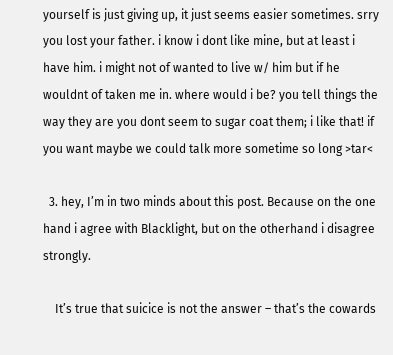yourself is just giving up, it just seems easier sometimes. srry you lost your father. i know i dont like mine, but at least i have him. i might not of wanted to live w/ him but if he wouldnt of taken me in. where would i be? you tell things the way they are you dont seem to sugar coat them; i like that! if you want maybe we could talk more sometime so long >tar<

  3. hey, I’m in two minds about this post. Because on the one hand i agree with Blacklight, but on the otherhand i disagree strongly.

    It’s true that suicice is not the answer – that’s the cowards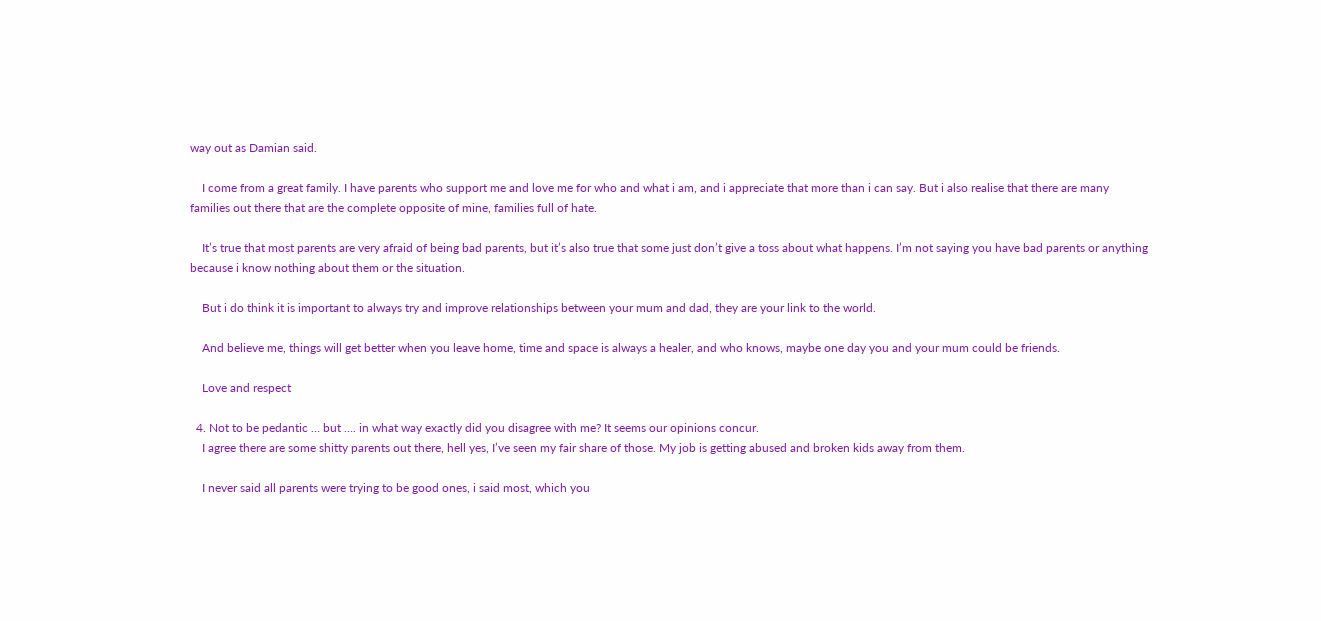way out as Damian said.

    I come from a great family. I have parents who support me and love me for who and what i am, and i appreciate that more than i can say. But i also realise that there are many families out there that are the complete opposite of mine, families full of hate.

    It’s true that most parents are very afraid of being bad parents, but it’s also true that some just don’t give a toss about what happens. I’m not saying you have bad parents or anything because i know nothing about them or the situation.

    But i do think it is important to always try and improve relationships between your mum and dad, they are your link to the world.

    And believe me, things will get better when you leave home, time and space is always a healer, and who knows, maybe one day you and your mum could be friends.

    Love and respect

  4. Not to be pedantic … but …. in what way exactly did you disagree with me? It seems our opinions concur.
    I agree there are some shitty parents out there, hell yes, I’ve seen my fair share of those. My job is getting abused and broken kids away from them.

    I never said all parents were trying to be good ones, i said most, which you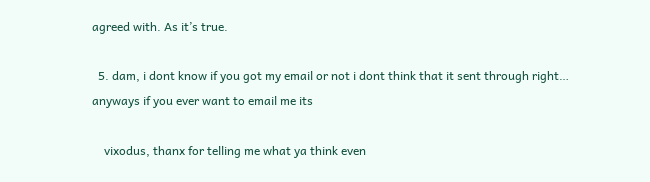agreed with. As it’s true.

  5. dam, i dont know if you got my email or not i dont think that it sent through right… anyways if you ever want to email me its

    vixodus, thanx for telling me what ya think even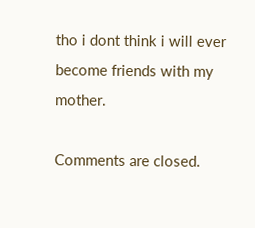tho i dont think i will ever become friends with my mother.

Comments are closed.